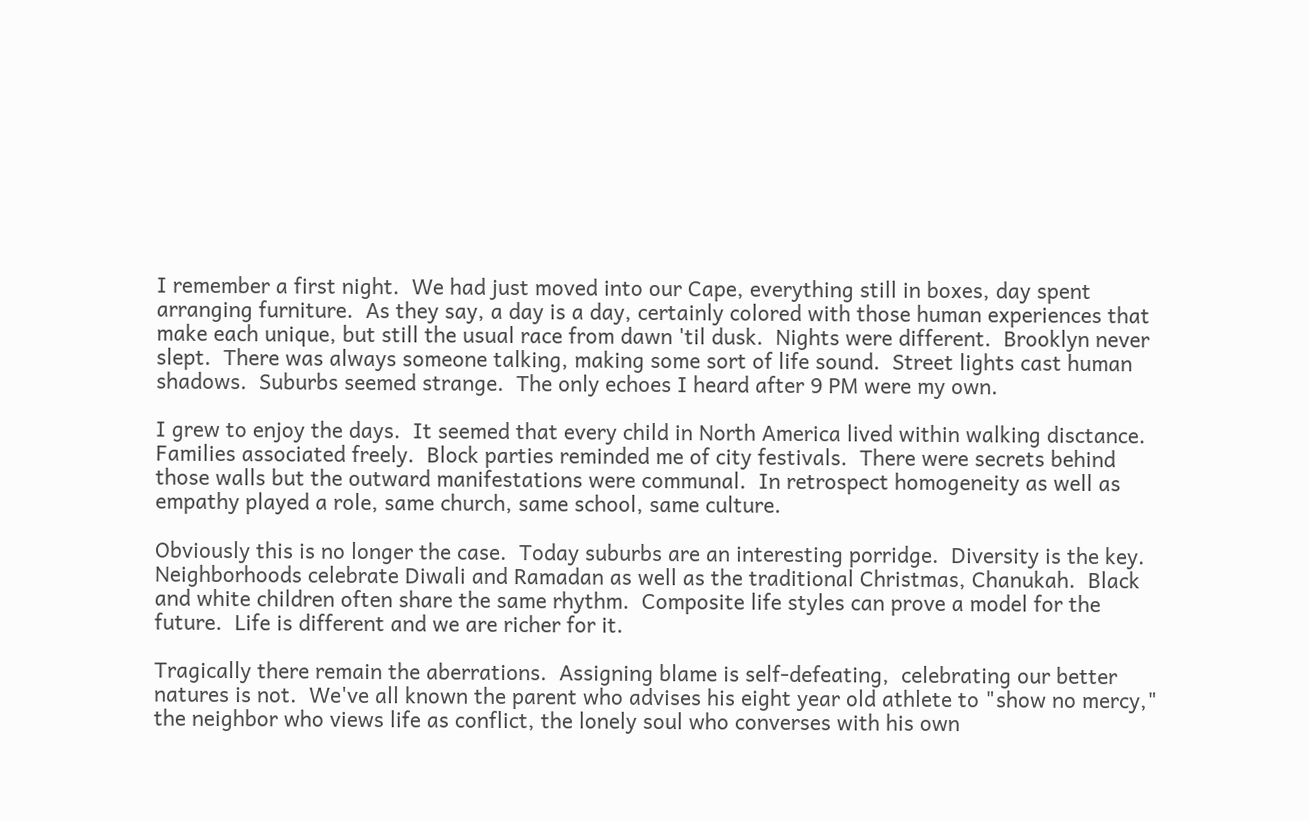I remember a first night.  We had just moved into our Cape, everything still in boxes, day spent arranging furniture.  As they say, a day is a day, certainly colored with those human experiences that make each unique, but still the usual race from dawn 'til dusk.  Nights were different.  Brooklyn never slept.  There was always someone talking, making some sort of life sound.  Street lights cast human shadows.  Suburbs seemed strange.  The only echoes I heard after 9 PM were my own.

I grew to enjoy the days.  It seemed that every child in North America lived within walking disctance.  Families associated freely.  Block parties reminded me of city festivals.  There were secrets behind those walls but the outward manifestations were communal.  In retrospect homogeneity as well as empathy played a role, same church, same school, same culture.

Obviously this is no longer the case.  Today suburbs are an interesting porridge.  Diversity is the key. Neighborhoods celebrate Diwali and Ramadan as well as the traditional Christmas, Chanukah.  Black and white children often share the same rhythm.  Composite life styles can prove a model for the future.  Life is different and we are richer for it.

Tragically there remain the aberrations.  Assigning blame is self-defeating,  celebrating our better natures is not.  We've all known the parent who advises his eight year old athlete to "show no mercy," the neighbor who views life as conflict, the lonely soul who converses with his own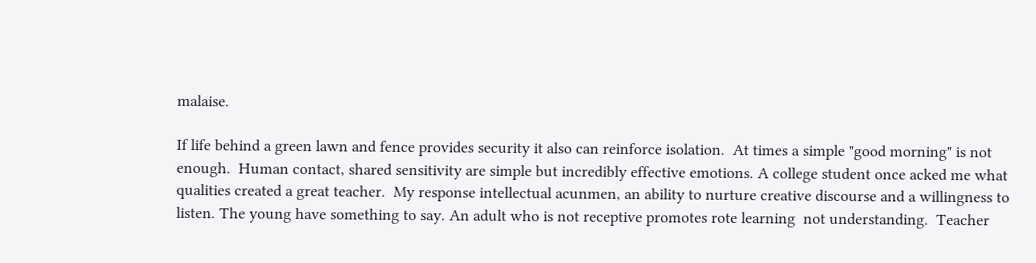malaise.

If life behind a green lawn and fence provides security it also can reinforce isolation.  At times a simple "good morning" is not enough.  Human contact, shared sensitivity are simple but incredibly effective emotions. A college student once acked me what qualities created a great teacher.  My response intellectual acunmen, an ability to nurture creative discourse and a willingness to listen. The young have something to say. An adult who is not receptive promotes rote learning  not understanding.  Teacher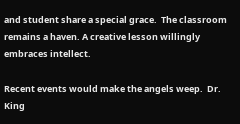and student share a special grace.  The classroom remains a haven. A creative lesson willingly embraces intellect.

Recent events would make the angels weep.  Dr. King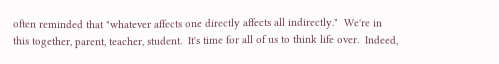often reminded that "whatever affects one directly affects all indirectly."  We're in this together, parent, teacher, student.  It's time for all of us to think life over.  Indeed,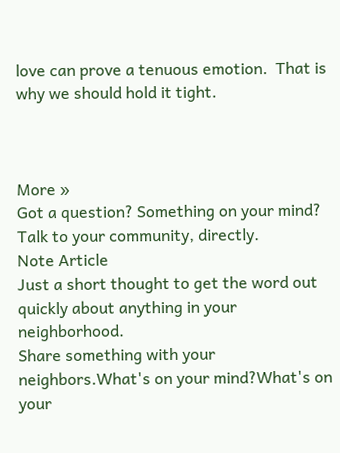love can prove a tenuous emotion.  That is why we should hold it tight.



More »
Got a question? Something on your mind? Talk to your community, directly.
Note Article
Just a short thought to get the word out quickly about anything in your neighborhood.
Share something with your neighbors.What's on your mind?What's on your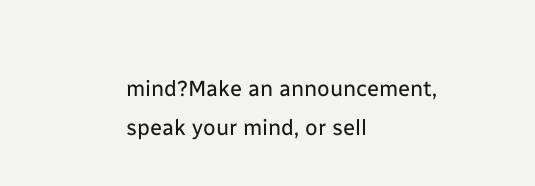mind?Make an announcement, speak your mind, or sell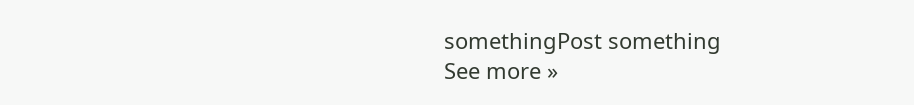somethingPost something
See more »